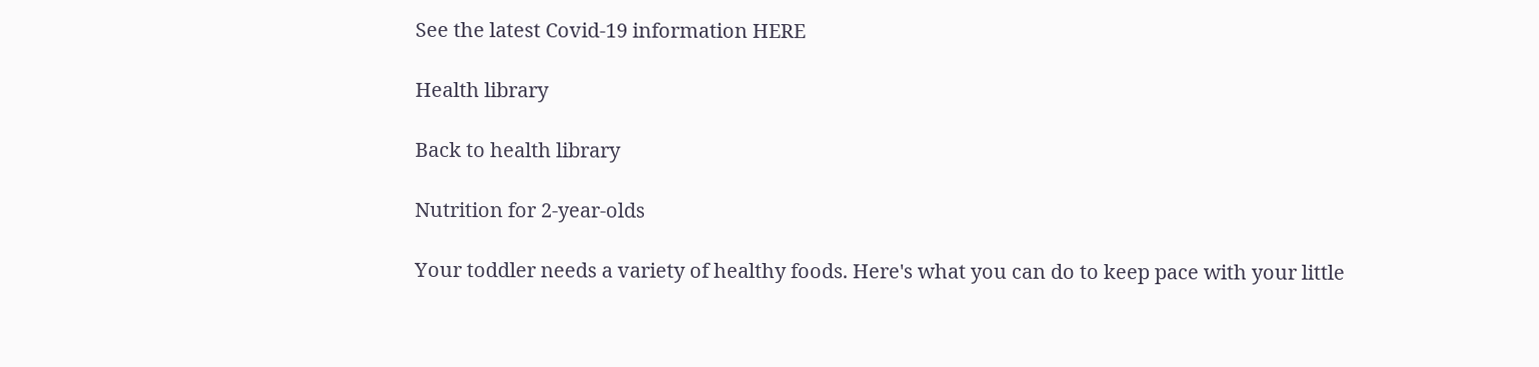See the latest Covid-19 information HERE

Health library

Back to health library

Nutrition for 2-year-olds

Your toddler needs a variety of healthy foods. Here's what you can do to keep pace with your little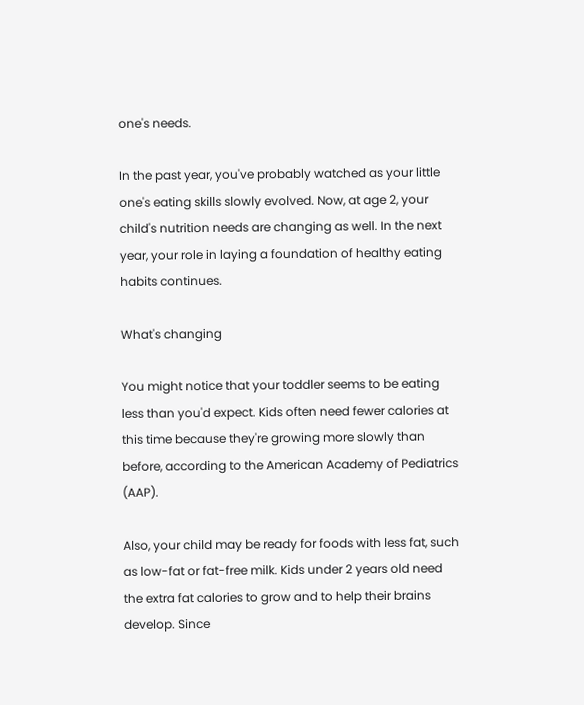one's needs.

In the past year, you've probably watched as your little one's eating skills slowly evolved. Now, at age 2, your child's nutrition needs are changing as well. In the next year, your role in laying a foundation of healthy eating habits continues.

What's changing

You might notice that your toddler seems to be eating less than you'd expect. Kids often need fewer calories at this time because they're growing more slowly than before, according to the American Academy of Pediatrics (AAP).

Also, your child may be ready for foods with less fat, such as low-fat or fat-free milk. Kids under 2 years old need the extra fat calories to grow and to help their brains develop. Since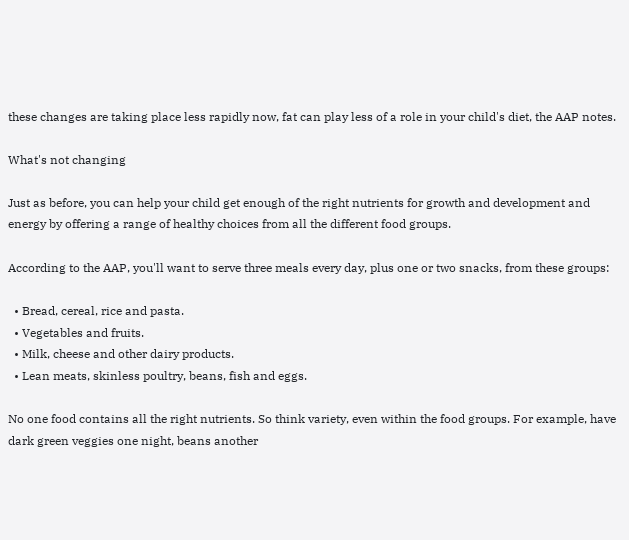these changes are taking place less rapidly now, fat can play less of a role in your child's diet, the AAP notes.

What's not changing

Just as before, you can help your child get enough of the right nutrients for growth and development and energy by offering a range of healthy choices from all the different food groups.

According to the AAP, you'll want to serve three meals every day, plus one or two snacks, from these groups:

  • Bread, cereal, rice and pasta.
  • Vegetables and fruits.
  • Milk, cheese and other dairy products.
  • Lean meats, skinless poultry, beans, fish and eggs.

No one food contains all the right nutrients. So think variety, even within the food groups. For example, have dark green veggies one night, beans another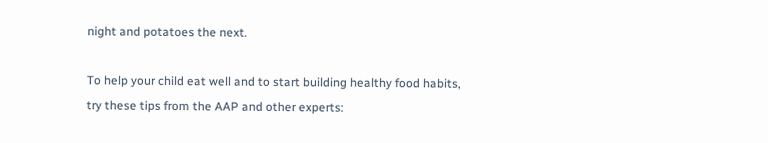night and potatoes the next.

To help your child eat well and to start building healthy food habits, try these tips from the AAP and other experts: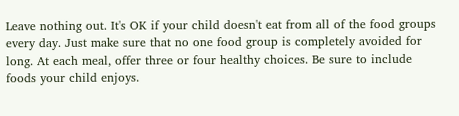Leave nothing out. It's OK if your child doesn't eat from all of the food groups every day. Just make sure that no one food group is completely avoided for long. At each meal, offer three or four healthy choices. Be sure to include foods your child enjoys.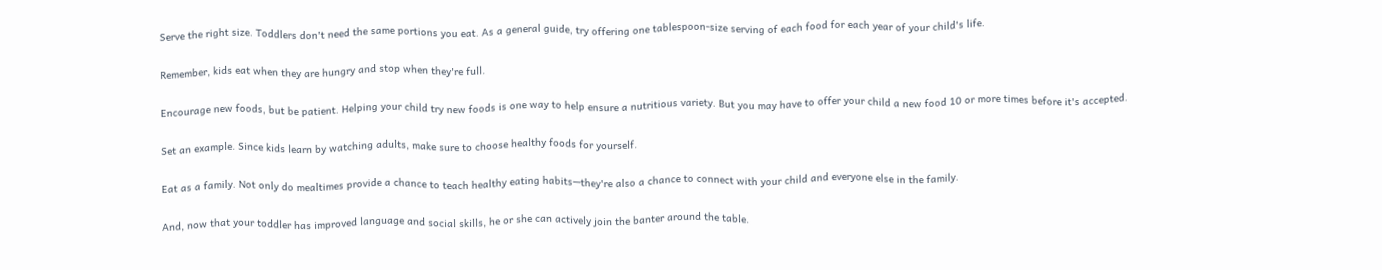Serve the right size. Toddlers don't need the same portions you eat. As a general guide, try offering one tablespoon-size serving of each food for each year of your child's life.

Remember, kids eat when they are hungry and stop when they're full.

Encourage new foods, but be patient. Helping your child try new foods is one way to help ensure a nutritious variety. But you may have to offer your child a new food 10 or more times before it's accepted.

Set an example. Since kids learn by watching adults, make sure to choose healthy foods for yourself.

Eat as a family. Not only do mealtimes provide a chance to teach healthy eating habits—they're also a chance to connect with your child and everyone else in the family.

And, now that your toddler has improved language and social skills, he or she can actively join the banter around the table.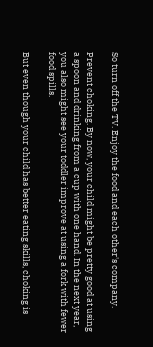So turn off the TV. Enjoy the food and each other's company.

Prevent choking. By now, your child might be pretty good at using a spoon and drinking from a cup with one hand. In the next year, you also might see your toddler improve at using a fork with fewer food spills.

But even though your child has better eating skills, choking is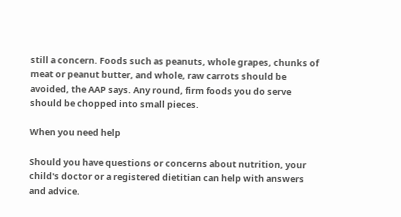still a concern. Foods such as peanuts, whole grapes, chunks of meat or peanut butter, and whole, raw carrots should be avoided, the AAP says. Any round, firm foods you do serve should be chopped into small pieces.

When you need help

Should you have questions or concerns about nutrition, your child's doctor or a registered dietitian can help with answers and advice.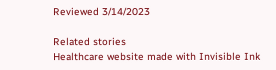Reviewed 3/14/2023

Related stories
Healthcare website made with Invisible Ink